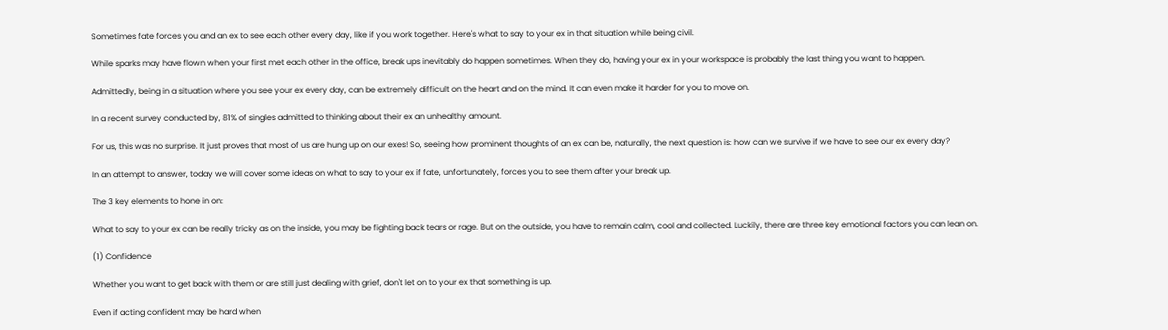Sometimes fate forces you and an ex to see each other every day, like if you work together. Here's what to say to your ex in that situation while being civil.

While sparks may have flown when your first met each other in the office, break ups inevitably do happen sometimes. When they do, having your ex in your workspace is probably the last thing you want to happen.

Admittedly, being in a situation where you see your ex every day, can be extremely difficult on the heart and on the mind. It can even make it harder for you to move on.

In a recent survey conducted by, 81% of singles admitted to thinking about their ex an unhealthy amount.

For us, this was no surprise. It just proves that most of us are hung up on our exes! So, seeing how prominent thoughts of an ex can be, naturally, the next question is: how can we survive if we have to see our ex every day?

In an attempt to answer, today we will cover some ideas on what to say to your ex if fate, unfortunately, forces you to see them after your break up.

The 3 key elements to hone in on:

What to say to your ex can be really tricky as on the inside, you may be fighting back tears or rage. But on the outside, you have to remain calm, cool and collected. Luckily, there are three key emotional factors you can lean on.

(1) Confidence

Whether you want to get back with them or are still just dealing with grief, don't let on to your ex that something is up.

Even if acting confident may be hard when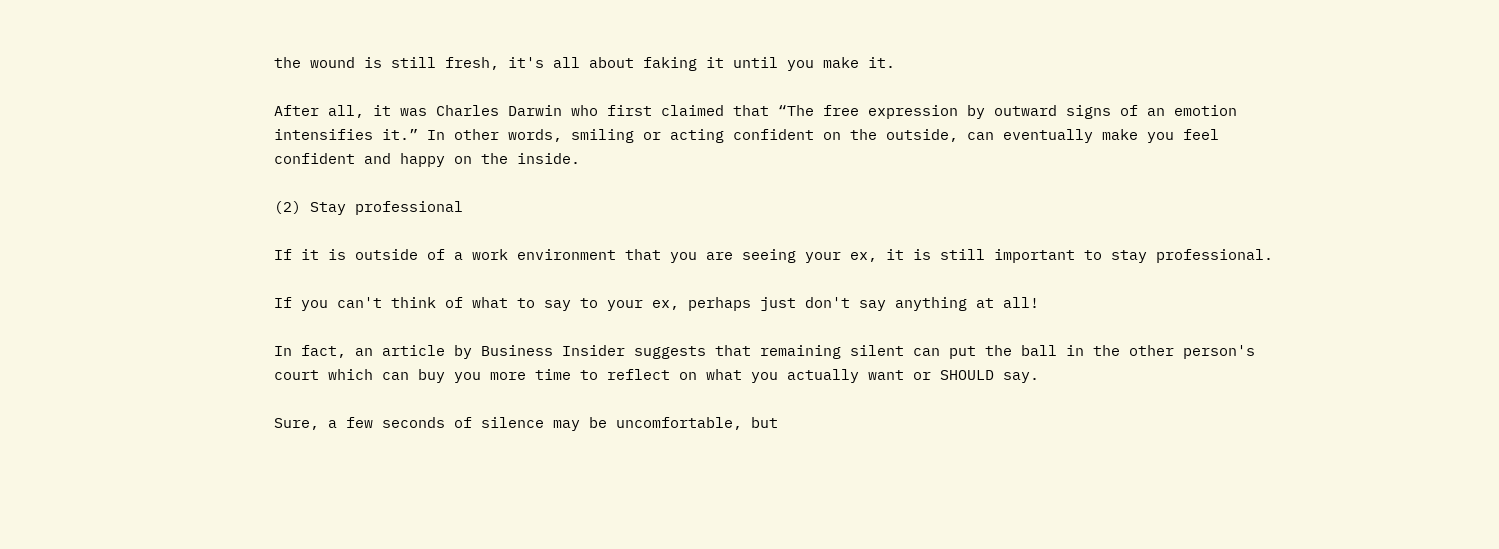the wound is still fresh, it's all about faking it until you make it.

After all, it was Charles Darwin who first claimed that “The free expression by outward signs of an emotion intensifies it.” In other words, smiling or acting confident on the outside, can eventually make you feel confident and happy on the inside.

(2) Stay professional

If it is outside of a work environment that you are seeing your ex, it is still important to stay professional.

If you can't think of what to say to your ex, perhaps just don't say anything at all!

In fact, an article by Business Insider suggests that remaining silent can put the ball in the other person's court which can buy you more time to reflect on what you actually want or SHOULD say.

Sure, a few seconds of silence may be uncomfortable, but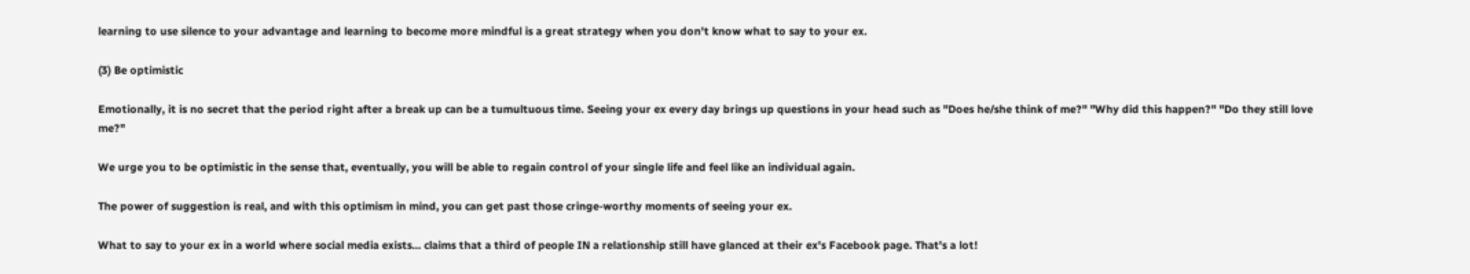learning to use silence to your advantage and learning to become more mindful is a great strategy when you don't know what to say to your ex.

(3) Be optimistic

Emotionally, it is no secret that the period right after a break up can be a tumultuous time. Seeing your ex every day brings up questions in your head such as "Does he/she think of me?" "Why did this happen?" "Do they still love me?"

We urge you to be optimistic in the sense that, eventually, you will be able to regain control of your single life and feel like an individual again.

The power of suggestion is real, and with this optimism in mind, you can get past those cringe-worthy moments of seeing your ex.

What to say to your ex in a world where social media exists... claims that a third of people IN a relationship still have glanced at their ex's Facebook page. That's a lot!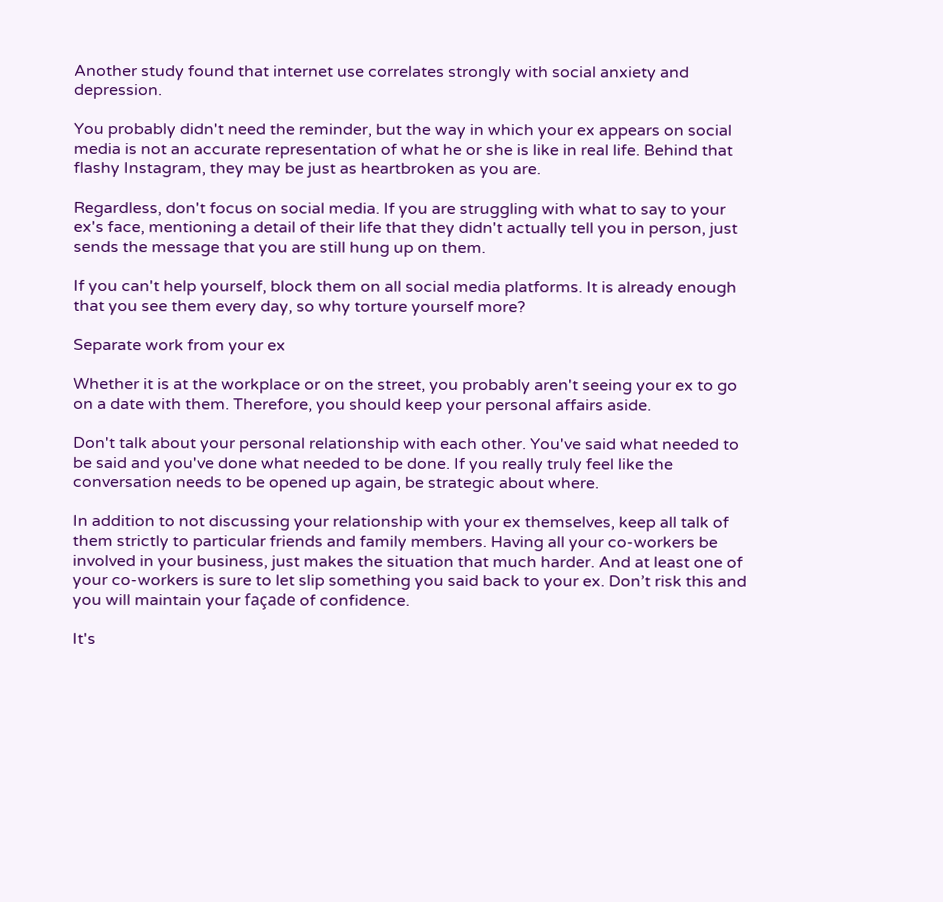Another study found that internet use correlates strongly with social anxiety and depression.

You probably didn't need the reminder, but the way in which your ex appears on social media is not an accurate representation of what he or she is like in real life. Behind that flashy Instagram, they may be just as heartbroken as you are.

Regardless, don't focus on social media. If you are struggling with what to say to your ex's face, mentioning a detail of their life that they didn't actually tell you in person, just sends the message that you are still hung up on them.

If you can't help yourself, block them on all social media platforms. It is already enough that you see them every day, so why torture yourself more?

Separate work from your ex

Whether it is at the workplace or on the street, you probably aren't seeing your ex to go on a date with them. Therefore, you should keep your personal affairs aside.

Don't talk about your personal relationship with each other. You've said what needed to be said and you've done what needed to be done. If you really truly feel like the conversation needs to be opened up again, be strategic about where.

In addition to not discussing your relationship with your ex themselves, keep all talk of them strictly to particular friends and family members. Having all your co-workers be involved in your business, just makes the situation that much harder. And at least one of your co-workers is sure to let slip something you said back to your ex. Don’t risk this and you will maintain your façade of confidence.

It's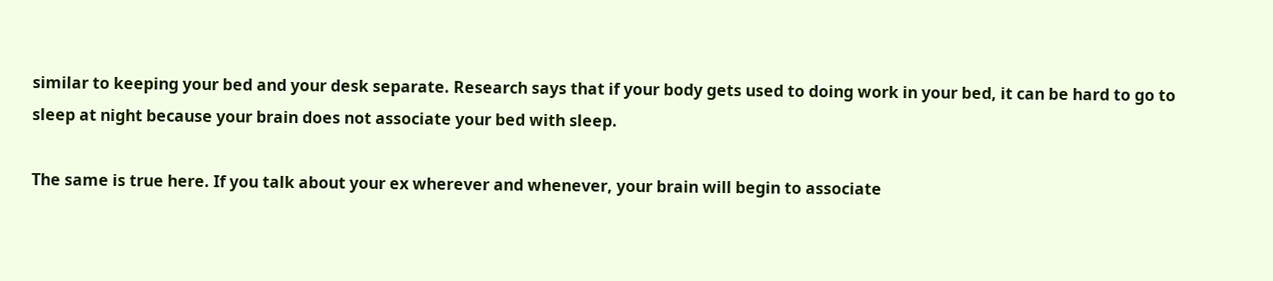similar to keeping your bed and your desk separate. Research says that if your body gets used to doing work in your bed, it can be hard to go to sleep at night because your brain does not associate your bed with sleep.

The same is true here. If you talk about your ex wherever and whenever, your brain will begin to associate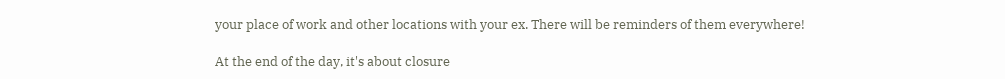your place of work and other locations with your ex. There will be reminders of them everywhere!

At the end of the day, it's about closure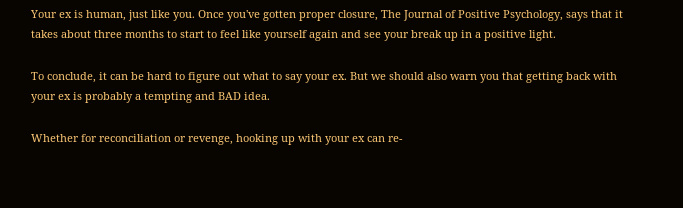Your ex is human, just like you. Once you've gotten proper closure, The Journal of Positive Psychology, says that it takes about three months to start to feel like yourself again and see your break up in a positive light.

To conclude, it can be hard to figure out what to say your ex. But we should also warn you that getting back with your ex is probably a tempting and BAD idea.

Whether for reconciliation or revenge, hooking up with your ex can re-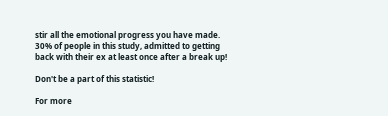stir all the emotional progress you have made. 30% of people in this study, admitted to getting back with their ex at least once after a break up!

Don't be a part of this statistic!

For more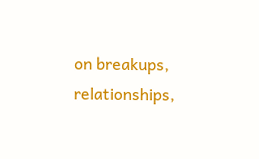on breakups, relationships,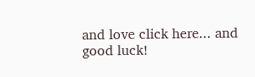and love click here... and good luck!